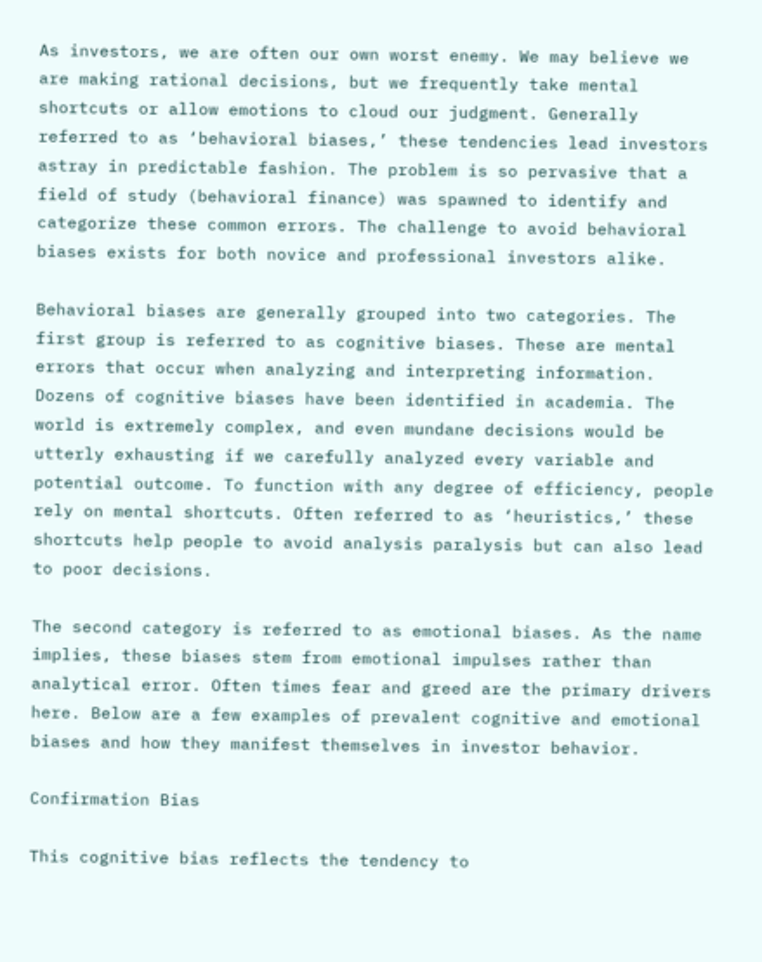As investors, we are often our own worst enemy. We may believe we are making rational decisions, but we frequently take mental shortcuts or allow emotions to cloud our judgment. Generally referred to as ‘behavioral biases,’ these tendencies lead investors astray in predictable fashion. The problem is so pervasive that a field of study (behavioral finance) was spawned to identify and categorize these common errors. The challenge to avoid behavioral biases exists for both novice and professional investors alike.

Behavioral biases are generally grouped into two categories. The first group is referred to as cognitive biases. These are mental errors that occur when analyzing and interpreting information. Dozens of cognitive biases have been identified in academia. The world is extremely complex, and even mundane decisions would be utterly exhausting if we carefully analyzed every variable and potential outcome. To function with any degree of efficiency, people rely on mental shortcuts. Often referred to as ‘heuristics,’ these shortcuts help people to avoid analysis paralysis but can also lead to poor decisions.

The second category is referred to as emotional biases. As the name implies, these biases stem from emotional impulses rather than analytical error. Often times fear and greed are the primary drivers here. Below are a few examples of prevalent cognitive and emotional biases and how they manifest themselves in investor behavior.

Confirmation Bias

This cognitive bias reflects the tendency to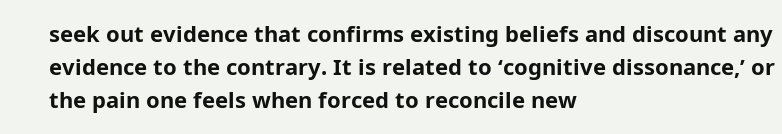seek out evidence that confirms existing beliefs and discount any evidence to the contrary. It is related to ‘cognitive dissonance,’ or the pain one feels when forced to reconcile new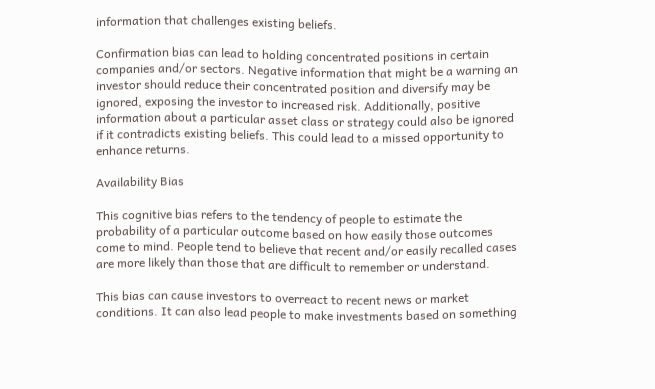information that challenges existing beliefs.

Confirmation bias can lead to holding concentrated positions in certain companies and/or sectors. Negative information that might be a warning an investor should reduce their concentrated position and diversify may be ignored, exposing the investor to increased risk. Additionally, positive information about a particular asset class or strategy could also be ignored if it contradicts existing beliefs. This could lead to a missed opportunity to enhance returns.

Availability Bias

This cognitive bias refers to the tendency of people to estimate the probability of a particular outcome based on how easily those outcomes come to mind. People tend to believe that recent and/or easily recalled cases are more likely than those that are difficult to remember or understand.

This bias can cause investors to overreact to recent news or market conditions. It can also lead people to make investments based on something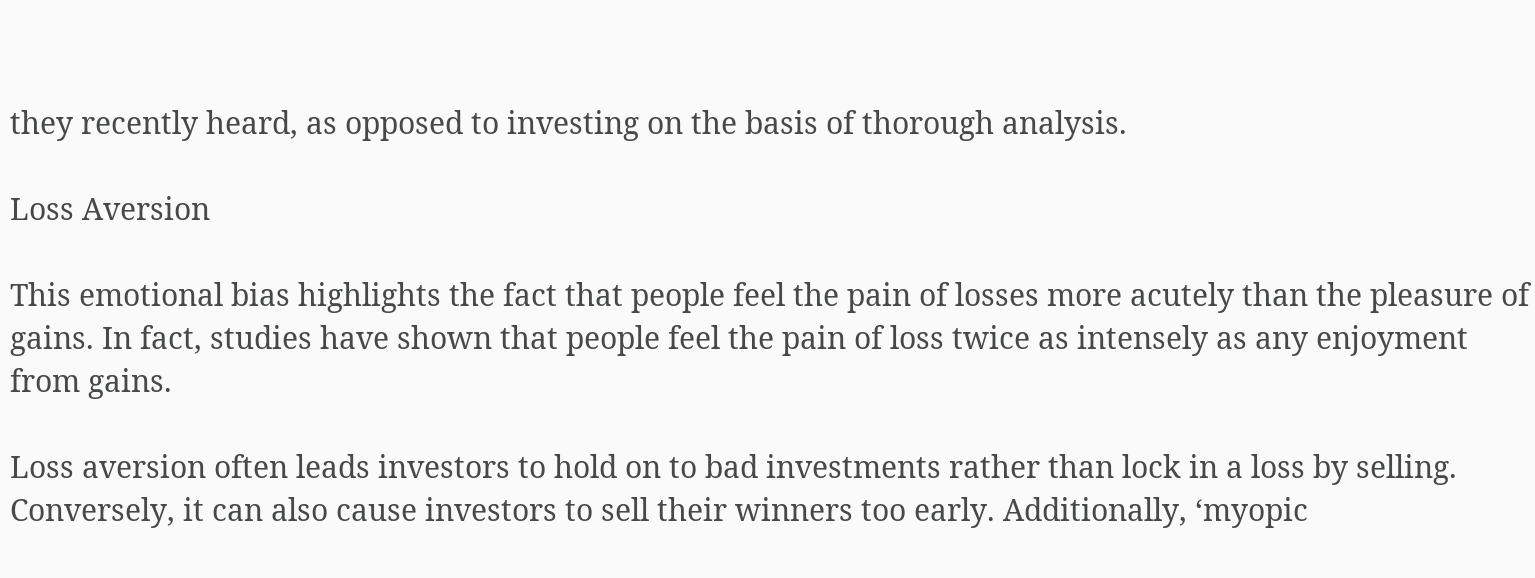they recently heard, as opposed to investing on the basis of thorough analysis.

Loss Aversion

This emotional bias highlights the fact that people feel the pain of losses more acutely than the pleasure of gains. In fact, studies have shown that people feel the pain of loss twice as intensely as any enjoyment from gains.

Loss aversion often leads investors to hold on to bad investments rather than lock in a loss by selling. Conversely, it can also cause investors to sell their winners too early. Additionally, ‘myopic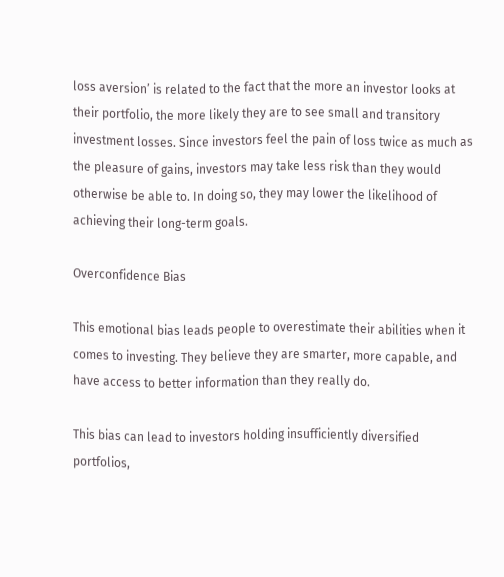loss aversion’ is related to the fact that the more an investor looks at their portfolio, the more likely they are to see small and transitory investment losses. Since investors feel the pain of loss twice as much as the pleasure of gains, investors may take less risk than they would otherwise be able to. In doing so, they may lower the likelihood of achieving their long-term goals.

Overconfidence Bias

This emotional bias leads people to overestimate their abilities when it comes to investing. They believe they are smarter, more capable, and have access to better information than they really do.

This bias can lead to investors holding insufficiently diversified portfolios,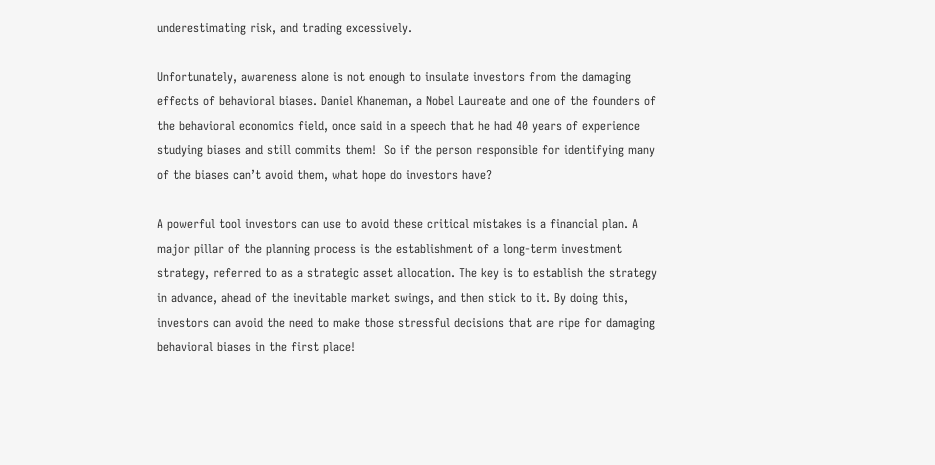underestimating risk, and trading excessively.

Unfortunately, awareness alone is not enough to insulate investors from the damaging effects of behavioral biases. Daniel Khaneman, a Nobel Laureate and one of the founders of the behavioral economics field, once said in a speech that he had 40 years of experience studying biases and still commits them!  So if the person responsible for identifying many of the biases can’t avoid them, what hope do investors have?

A powerful tool investors can use to avoid these critical mistakes is a financial plan. A major pillar of the planning process is the establishment of a long-term investment strategy, referred to as a strategic asset allocation. The key is to establish the strategy in advance, ahead of the inevitable market swings, and then stick to it. By doing this, investors can avoid the need to make those stressful decisions that are ripe for damaging behavioral biases in the first place!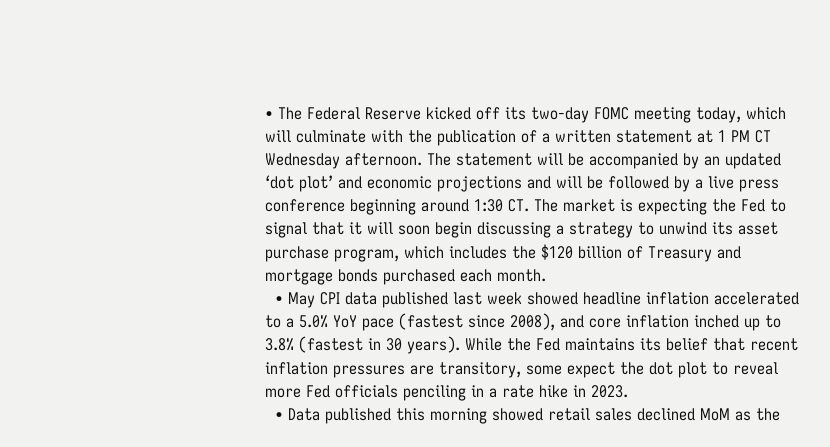• The Federal Reserve kicked off its two-day FOMC meeting today, which will culminate with the publication of a written statement at 1 PM CT Wednesday afternoon. The statement will be accompanied by an updated ‘dot plot’ and economic projections and will be followed by a live press conference beginning around 1:30 CT. The market is expecting the Fed to signal that it will soon begin discussing a strategy to unwind its asset purchase program, which includes the $120 billion of Treasury and mortgage bonds purchased each month.
  • May CPI data published last week showed headline inflation accelerated to a 5.0% YoY pace (fastest since 2008), and core inflation inched up to 3.8% (fastest in 30 years). While the Fed maintains its belief that recent inflation pressures are transitory, some expect the dot plot to reveal more Fed officials penciling in a rate hike in 2023.
  • Data published this morning showed retail sales declined MoM as the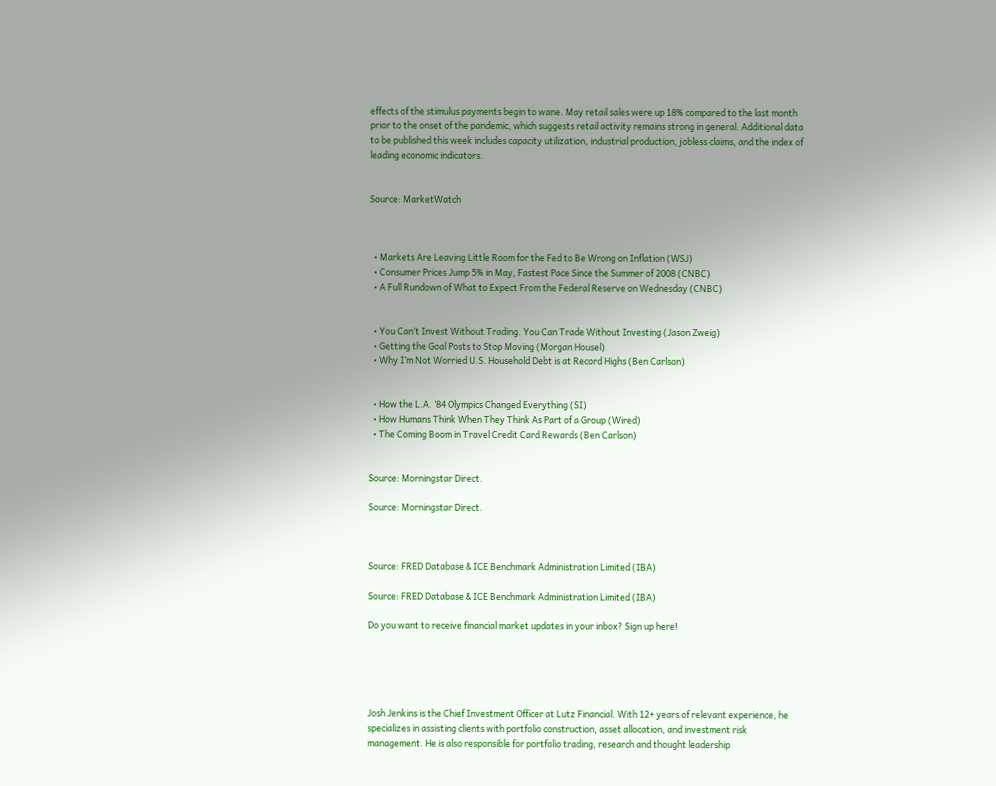effects of the stimulus payments begin to wane. May retail sales were up 18% compared to the last month prior to the onset of the pandemic, which suggests retail activity remains strong in general. Additional data to be published this week includes capacity utilization, industrial production, jobless claims, and the index of leading economic indicators.


Source: MarketWatch



  • Markets Are Leaving Little Room for the Fed to Be Wrong on Inflation (WSJ)
  • Consumer Prices Jump 5% in May, Fastest Pace Since the Summer of 2008 (CNBC)
  • A Full Rundown of What to Expect From the Federal Reserve on Wednesday (CNBC)


  • You Can’t Invest Without Trading. You Can Trade Without Investing (Jason Zweig)
  • Getting the Goal Posts to Stop Moving (Morgan Housel)
  • Why I’m Not Worried U.S. Household Debt is at Record Highs (Ben Carlson)


  • How the L.A. ’84 Olympics Changed Everything (SI)
  • How Humans Think When They Think As Part of a Group (Wired)
  • The Coming Boom in Travel Credit Card Rewards (Ben Carlson)


Source: Morningstar Direct.

Source: Morningstar Direct.



Source: FRED Database & ICE Benchmark Administration Limited (IBA)

Source: FRED Database & ICE Benchmark Administration Limited (IBA)

Do you want to receive financial market updates in your inbox? Sign up here!





Josh Jenkins is the Chief Investment Officer at Lutz Financial. With 12+ years of relevant experience, he specializes in assisting clients with portfolio construction, asset allocation, and investment risk management. He is also responsible for portfolio trading, research and thought leadership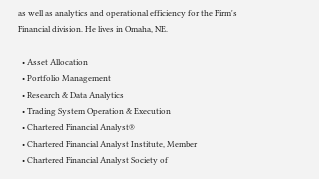as well as analytics and operational efficiency for the Firm's Financial division. He lives in Omaha, NE.

  • Asset Allocation
  • Portfolio Management
  • Research & Data Analytics
  • Trading System Operation & Execution
  • Chartered Financial Analyst®
  • Chartered Financial Analyst Institute, Member
  • Chartered Financial Analyst Society of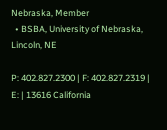Nebraska, Member
  • BSBA, University of Nebraska, Lincoln, NE

P: 402.827.2300 | F: 402.827.2319 | E: | 13616 California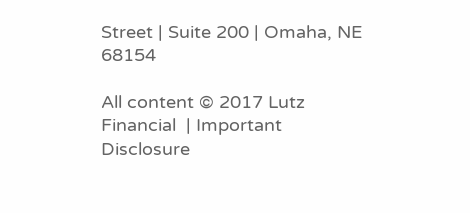Street | Suite 200 | Omaha, NE 68154

All content © 2017 Lutz Financial  | Important Disclosure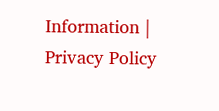Information |  Privacy Policy